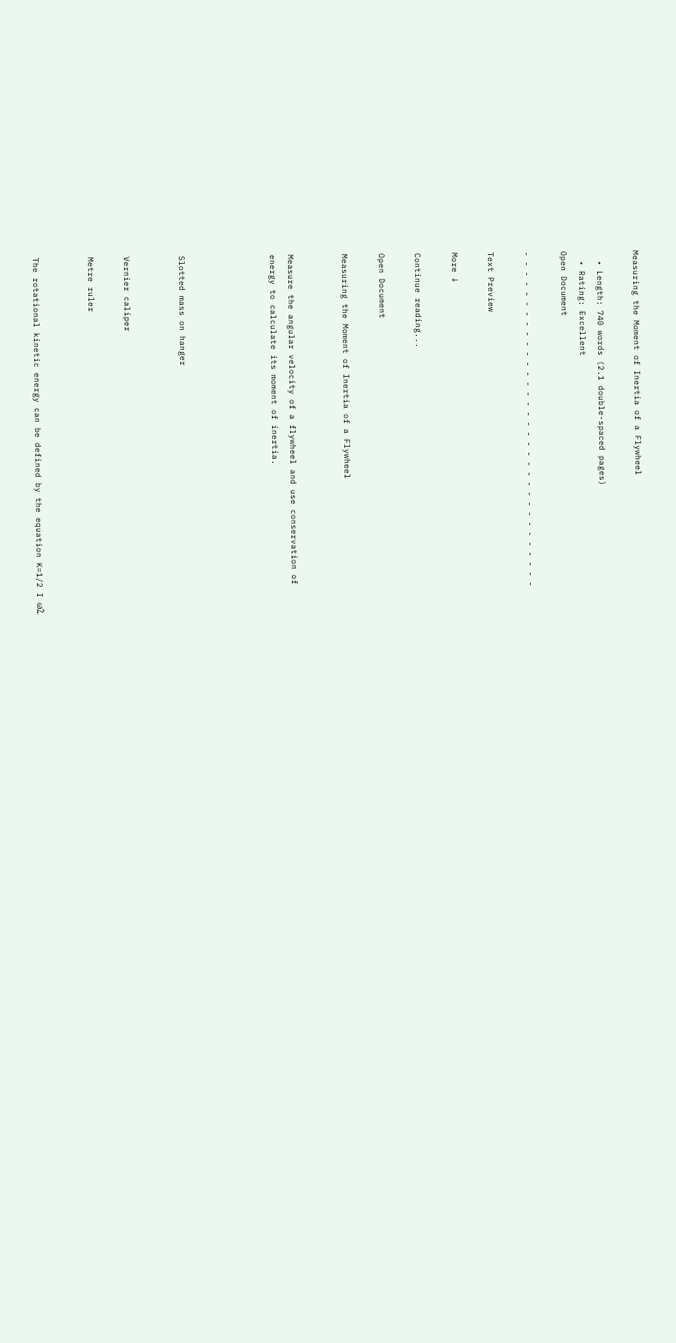Measuring the Moment of Inertia of a Flywheel

  • Length: 740 words (2.1 double-spaced pages)
  • Rating: Excellent
Open Document

- - - - - - - - - - - - - - - - - - - - - - - - - - - - - - - - - -

Text Preview

More ↓

Continue reading...

Open Document

Measuring the Moment of Inertia of a Flywheel


Measure the angular velocity of a flywheel and use conservation of
energy to calculate its moment of inertia.




Slotted mass on hanger


Vernier caliper

Metre ruler


The rotational kinetic energy can be defined by the equation K=1/2 I ω2.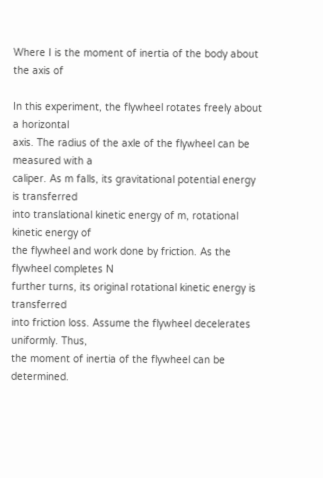Where I is the moment of inertia of the body about the axis of

In this experiment, the flywheel rotates freely about a horizontal
axis. The radius of the axle of the flywheel can be measured with a
caliper. As m falls, its gravitational potential energy is transferred
into translational kinetic energy of m, rotational kinetic energy of
the flywheel and work done by friction. As the flywheel completes N
further turns, its original rotational kinetic energy is transferred
into friction loss. Assume the flywheel decelerates uniformly. Thus,
the moment of inertia of the flywheel can be determined.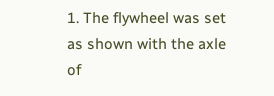1. The flywheel was set as shown with the axle of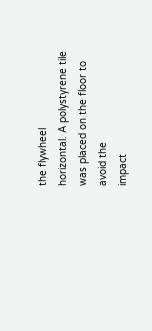the flywheel
horizontal. A polystyrene tile was placed on the floor to avoid the
impact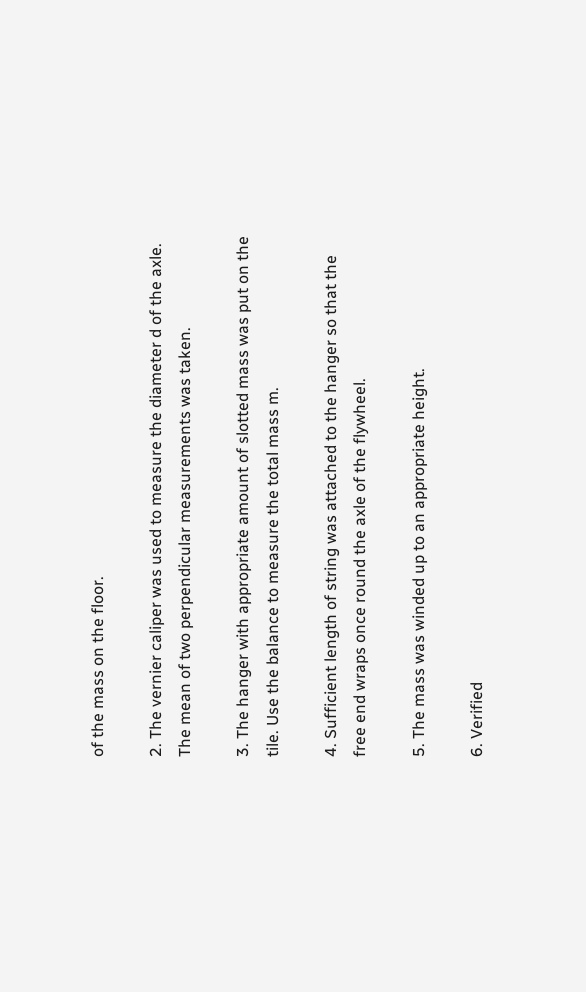of the mass on the floor.

2. The vernier caliper was used to measure the diameter d of the axle.
The mean of two perpendicular measurements was taken.

3. The hanger with appropriate amount of slotted mass was put on the
tile. Use the balance to measure the total mass m.

4. Sufficient length of string was attached to the hanger so that the
free end wraps once round the axle of the flywheel.

5. The mass was winded up to an appropriate height.

6. Verified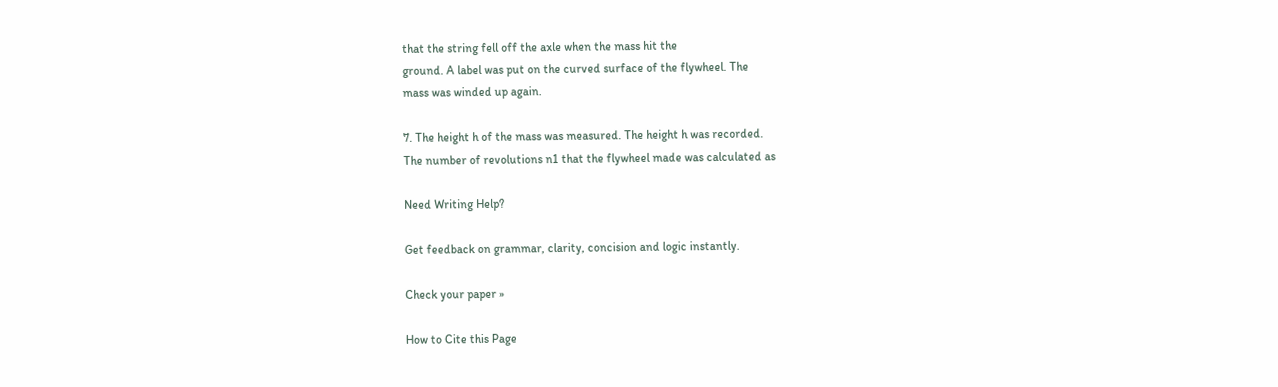that the string fell off the axle when the mass hit the
ground. A label was put on the curved surface of the flywheel. The
mass was winded up again.

7. The height h of the mass was measured. The height h was recorded.
The number of revolutions n1 that the flywheel made was calculated as

Need Writing Help?

Get feedback on grammar, clarity, concision and logic instantly.

Check your paper »

How to Cite this Page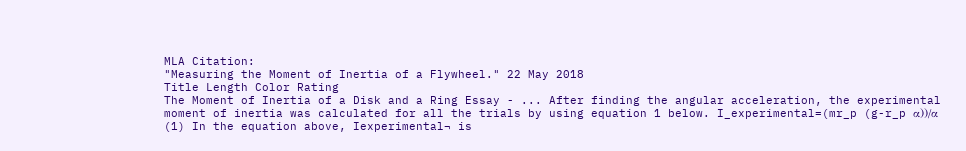MLA Citation:
"Measuring the Moment of Inertia of a Flywheel." 22 May 2018
Title Length Color Rating
The Moment of Inertia of a Disk and a Ring Essay - ... After finding the angular acceleration, the experimental moment of inertia was calculated for all the trials by using equation 1 below. I_experimental=(mr_p (g-r_p α))/α (1) In the equation above, Iexperimental¬ is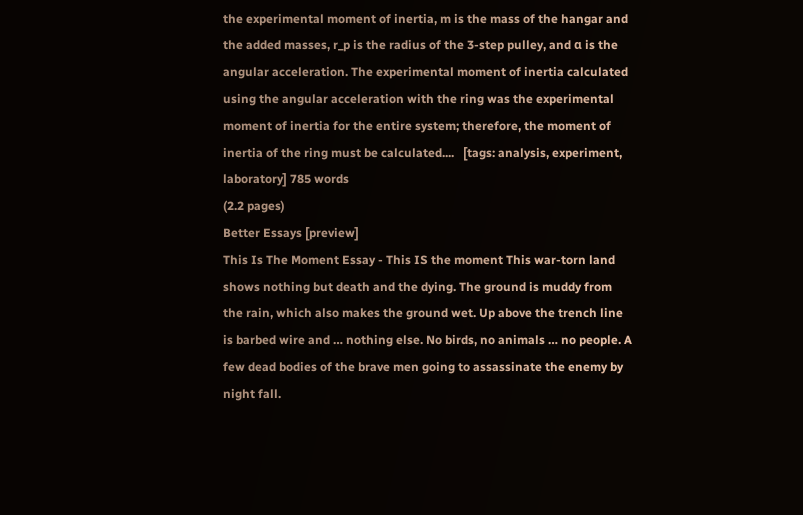the experimental moment of inertia, m is the mass of the hangar and the added masses, r_p is the radius of the 3-step pulley, and α is the angular acceleration. The experimental moment of inertia calculated using the angular acceleration with the ring was the experimental moment of inertia for the entire system; therefore, the moment of inertia of the ring must be calculated....   [tags: analysis, experiment, laboratory] 785 words
(2.2 pages)
Better Essays [preview]
This Is The Moment Essay - This IS the moment This war-torn land shows nothing but death and the dying. The ground is muddy from the rain, which also makes the ground wet. Up above the trench line is barbed wire and … nothing else. No birds, no animals … no people. A few dead bodies of the brave men going to assassinate the enemy by night fall.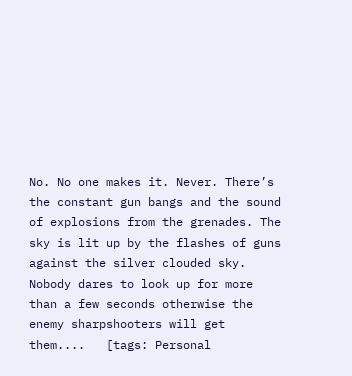No. No one makes it. Never. There’s the constant gun bangs and the sound of explosions from the grenades. The sky is lit up by the flashes of guns against the silver clouded sky. Nobody dares to look up for more than a few seconds otherwise the enemy sharpshooters will get them....   [tags: Personal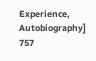Experience, Autobiography] 757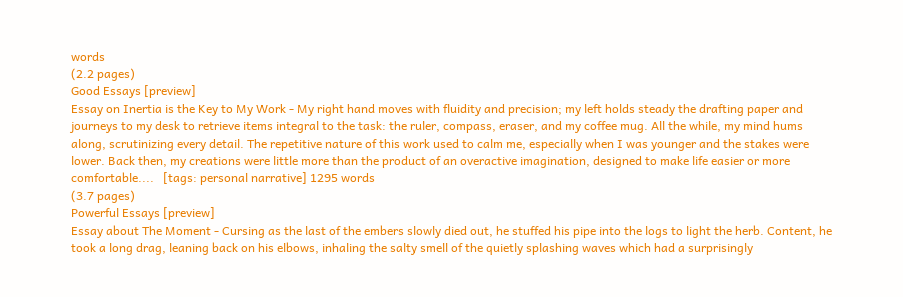words
(2.2 pages)
Good Essays [preview]
Essay on Inertia is the Key to My Work - My right hand moves with fluidity and precision; my left holds steady the drafting paper and journeys to my desk to retrieve items integral to the task: the ruler, compass, eraser, and my coffee mug. All the while, my mind hums along, scrutinizing every detail. The repetitive nature of this work used to calm me, especially when I was younger and the stakes were lower. Back then, my creations were little more than the product of an overactive imagination, designed to make life easier or more comfortable....   [tags: personal narrative] 1295 words
(3.7 pages)
Powerful Essays [preview]
Essay about The Moment - Cursing as the last of the embers slowly died out, he stuffed his pipe into the logs to light the herb. Content, he took a long drag, leaning back on his elbows, inhaling the salty smell of the quietly splashing waves which had a surprisingly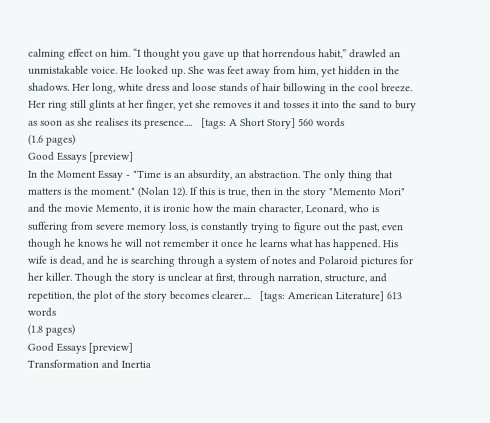calming effect on him. “I thought you gave up that horrendous habit,” drawled an unmistakable voice. He looked up. She was feet away from him, yet hidden in the shadows. Her long, white dress and loose stands of hair billowing in the cool breeze. Her ring still glints at her finger, yet she removes it and tosses it into the sand to bury as soon as she realises its presence....   [tags: A Short Story] 560 words
(1.6 pages)
Good Essays [preview]
In the Moment Essay - "Time is an absurdity, an abstraction. The only thing that matters is the moment." (Nolan 12). If this is true, then in the story "Memento Mori" and the movie Memento, it is ironic how the main character, Leonard, who is suffering from severe memory loss, is constantly trying to figure out the past, even though he knows he will not remember it once he learns what has happened. His wife is dead, and he is searching through a system of notes and Polaroid pictures for her killer. Though the story is unclear at first, through narration, structure, and repetition, the plot of the story becomes clearer....   [tags: American Literature] 613 words
(1.8 pages)
Good Essays [preview]
Transformation and Inertia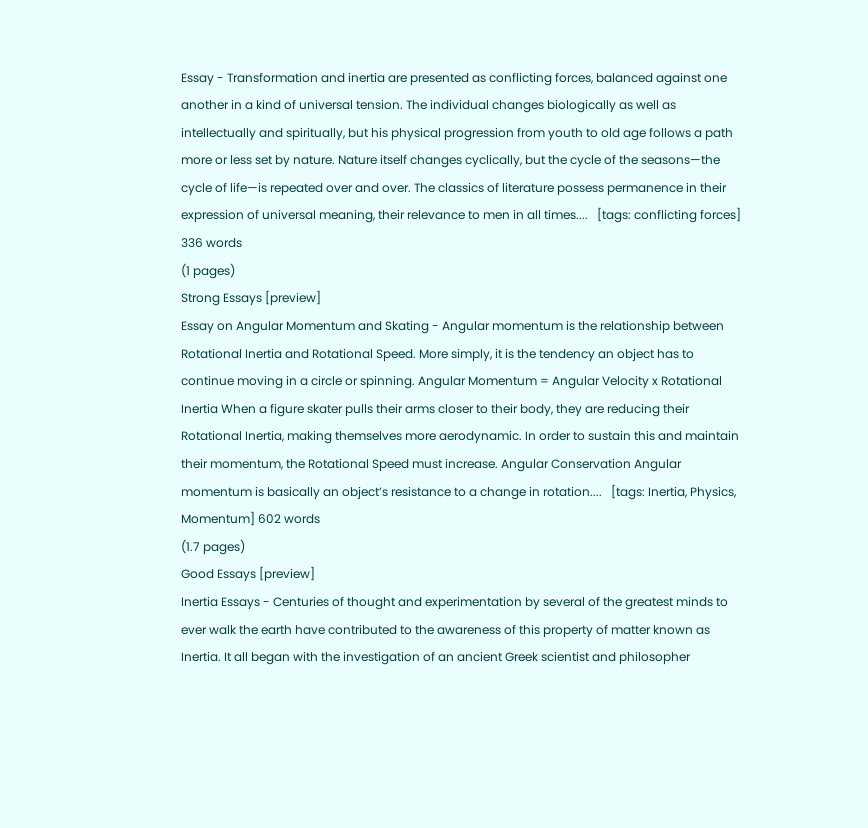Essay - Transformation and inertia are presented as conflicting forces, balanced against one another in a kind of universal tension. The individual changes biologically as well as intellectually and spiritually, but his physical progression from youth to old age follows a path more or less set by nature. Nature itself changes cyclically, but the cycle of the seasons—the cycle of life—is repeated over and over. The classics of literature possess permanence in their expression of universal meaning, their relevance to men in all times....   [tags: conflicting forces] 336 words
(1 pages)
Strong Essays [preview]
Essay on Angular Momentum and Skating - Angular momentum is the relationship between Rotational Inertia and Rotational Speed. More simply, it is the tendency an object has to continue moving in a circle or spinning. Angular Momentum = Angular Velocity x Rotational Inertia When a figure skater pulls their arms closer to their body, they are reducing their Rotational Inertia, making themselves more aerodynamic. In order to sustain this and maintain their momentum, the Rotational Speed must increase. Angular Conservation Angular momentum is basically an object’s resistance to a change in rotation....   [tags: Inertia, Physics, Momentum] 602 words
(1.7 pages)
Good Essays [preview]
Inertia Essays - Centuries of thought and experimentation by several of the greatest minds to ever walk the earth have contributed to the awareness of this property of matter known as Inertia. It all began with the investigation of an ancient Greek scientist and philosopher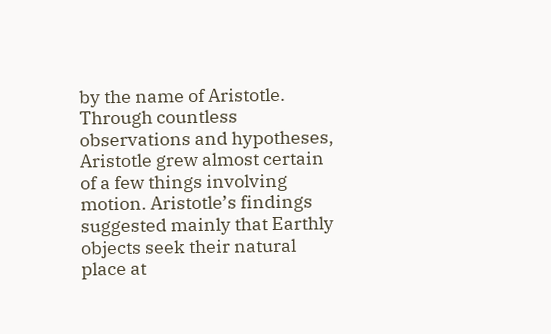by the name of Aristotle. Through countless observations and hypotheses, Aristotle grew almost certain of a few things involving motion. Aristotle’s findings suggested mainly that Earthly objects seek their natural place at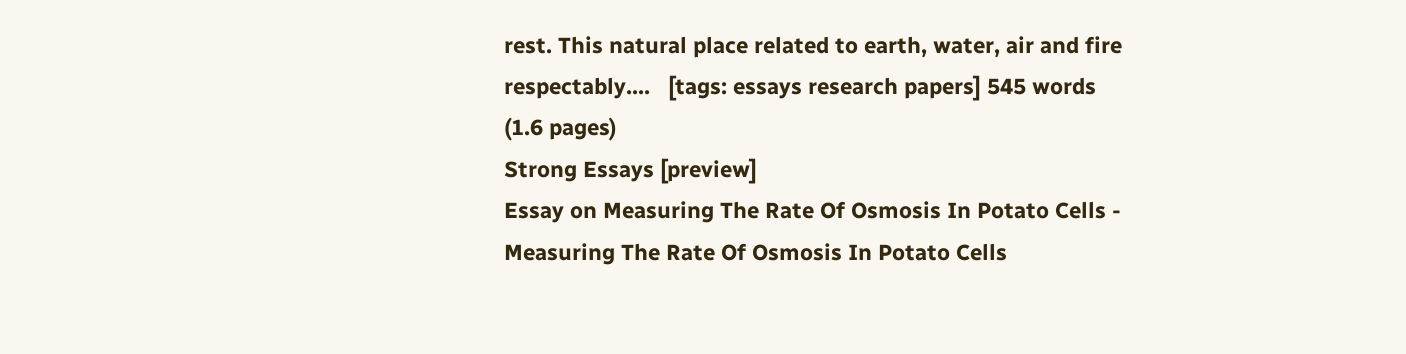rest. This natural place related to earth, water, air and fire respectably....   [tags: essays research papers] 545 words
(1.6 pages)
Strong Essays [preview]
Essay on Measuring The Rate Of Osmosis In Potato Cells - Measuring The Rate Of Osmosis In Potato Cells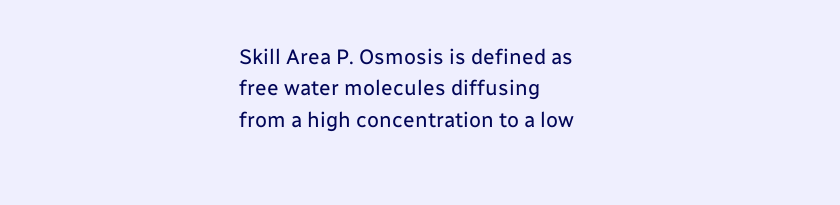Skill Area P. Osmosis is defined as free water molecules diffusing from a high concentration to a low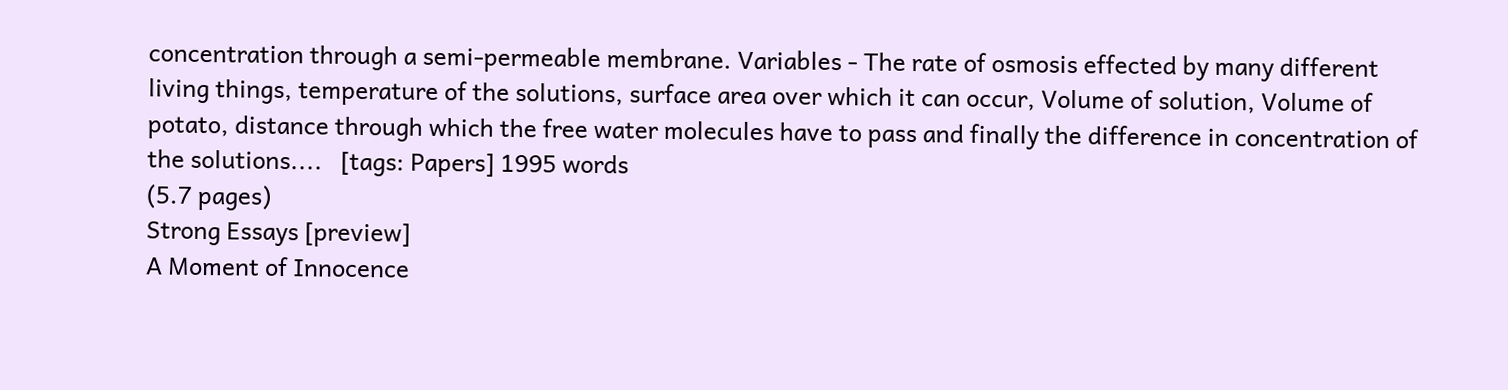concentration through a semi-permeable membrane. Variables - The rate of osmosis effected by many different living things, temperature of the solutions, surface area over which it can occur, Volume of solution, Volume of potato, distance through which the free water molecules have to pass and finally the difference in concentration of the solutions....   [tags: Papers] 1995 words
(5.7 pages)
Strong Essays [preview]
A Moment of Innocence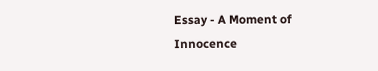Essay - A Moment of Innocence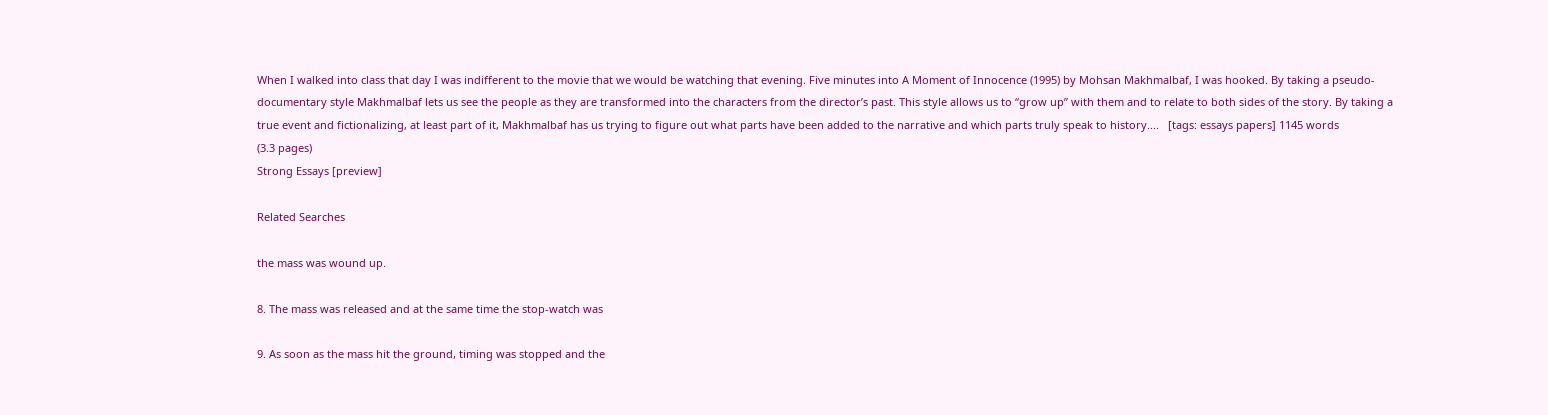When I walked into class that day I was indifferent to the movie that we would be watching that evening. Five minutes into A Moment of Innocence (1995) by Mohsan Makhmalbaf, I was hooked. By taking a pseudo-documentary style Makhmalbaf lets us see the people as they are transformed into the characters from the director’s past. This style allows us to “grow up” with them and to relate to both sides of the story. By taking a true event and fictionalizing, at least part of it, Makhmalbaf has us trying to figure out what parts have been added to the narrative and which parts truly speak to history....   [tags: essays papers] 1145 words
(3.3 pages)
Strong Essays [preview]

Related Searches

the mass was wound up.

8. The mass was released and at the same time the stop-watch was

9. As soon as the mass hit the ground, timing was stopped and the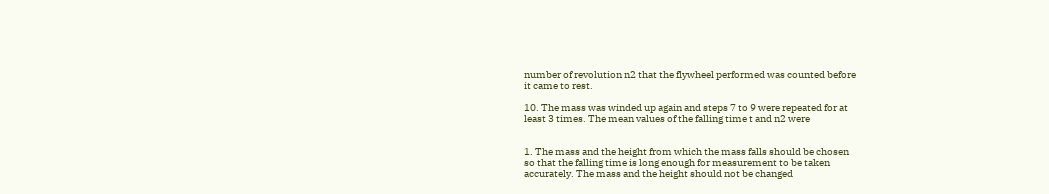number of revolution n2 that the flywheel performed was counted before
it came to rest.

10. The mass was winded up again and steps 7 to 9 were repeated for at
least 3 times. The mean values of the falling time t and n2 were


1. The mass and the height from which the mass falls should be chosen
so that the falling time is long enough for measurement to be taken
accurately. The mass and the height should not be changed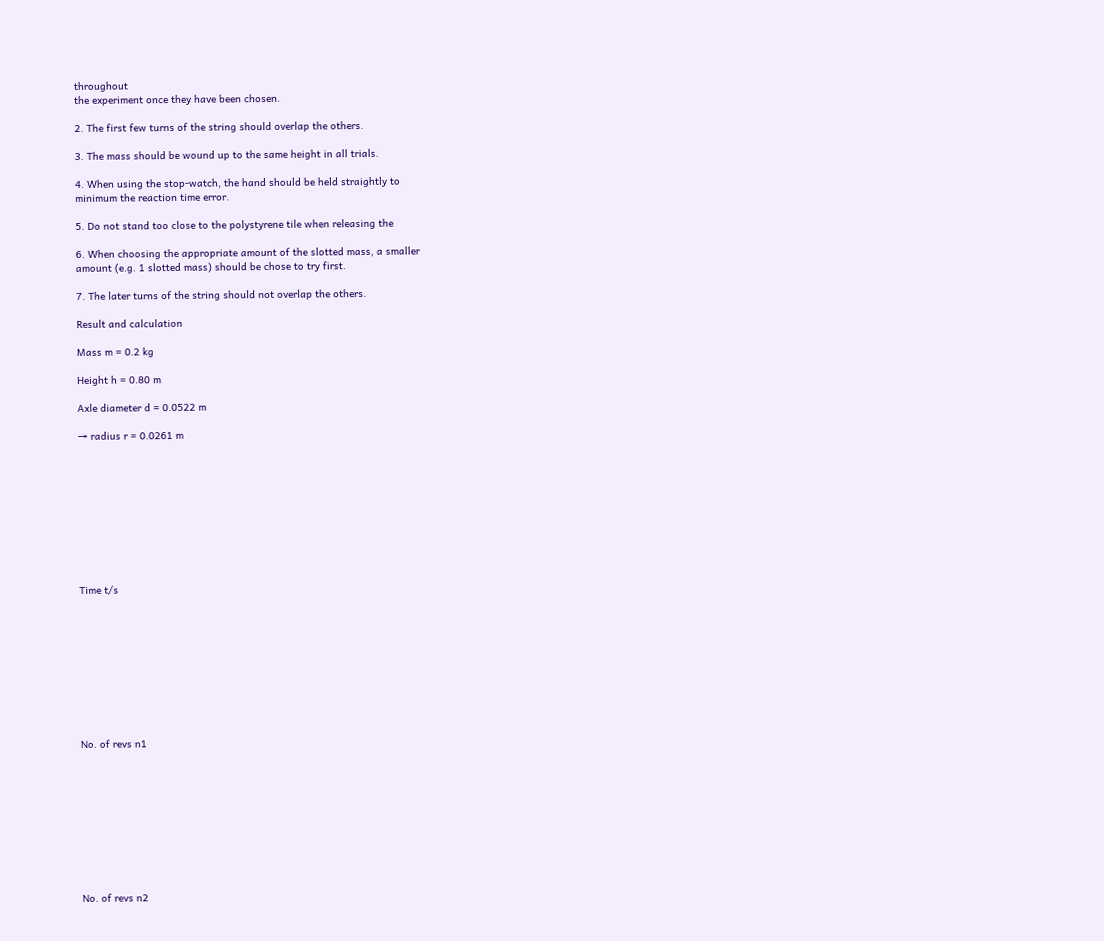throughout
the experiment once they have been chosen.

2. The first few turns of the string should overlap the others.

3. The mass should be wound up to the same height in all trials.

4. When using the stop-watch, the hand should be held straightly to
minimum the reaction time error.

5. Do not stand too close to the polystyrene tile when releasing the

6. When choosing the appropriate amount of the slotted mass, a smaller
amount (e.g. 1 slotted mass) should be chose to try first.

7. The later turns of the string should not overlap the others.

Result and calculation

Mass m = 0.2 kg

Height h = 0.80 m

Axle diameter d = 0.0522 m

→ radius r = 0.0261 m










Time t/s










No. of revs n1










No. of revs n2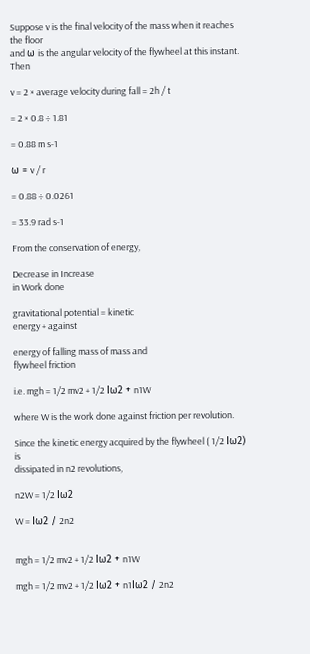Suppose v is the final velocity of the mass when it reaches the floor
and ω is the angular velocity of the flywheel at this instant. Then

v = 2 × average velocity during fall = 2h / t

= 2 × 0.8 ÷ 1.81

= 0.88 m s-1

ω = v / r

= 0.88 ÷ 0.0261

= 33.9 rad s-1

From the conservation of energy,

Decrease in Increase
in Work done

gravitational potential = kinetic
energy + against

energy of falling mass of mass and
flywheel friction

i.e. mgh = 1/2 mv2 + 1/2 Iω2 + n1W

where W is the work done against friction per revolution.

Since the kinetic energy acquired by the flywheel ( 1/2 Iω2) is
dissipated in n2 revolutions,

n2W = 1/2 Iω2

W = Iω2 / 2n2


mgh = 1/2 mv2 + 1/2 Iω2 + n1W

mgh = 1/2 mv2 + 1/2 Iω2 + n1Iω2 / 2n2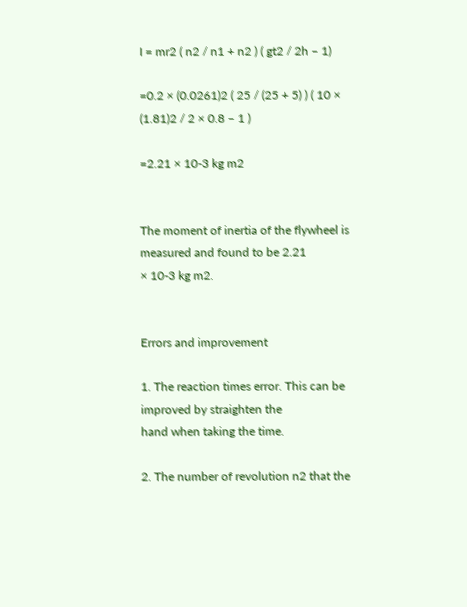I = mr2 ( n2 / n1 + n2 ) ( gt2 / 2h – 1)

=0.2 × (0.0261)2 ( 25 / (25 + 5) ) ( 10 × (1.81)2 / 2 × 0.8 – 1 )

=2.21 × 10-3 kg m2


The moment of inertia of the flywheel is measured and found to be 2.21
× 10-3 kg m2.


Errors and improvement

1. The reaction times error. This can be improved by straighten the
hand when taking the time.

2. The number of revolution n2 that the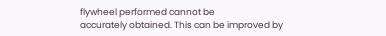flywheel performed cannot be
accurately obtained. This can be improved by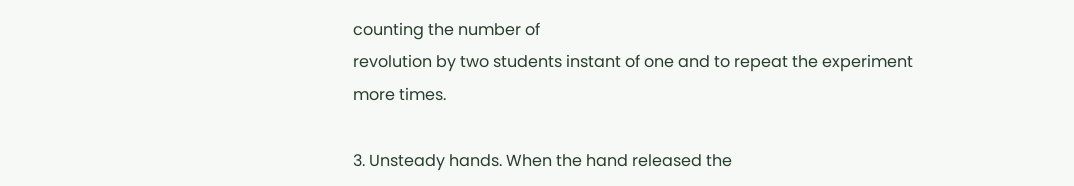counting the number of
revolution by two students instant of one and to repeat the experiment
more times.

3. Unsteady hands. When the hand released the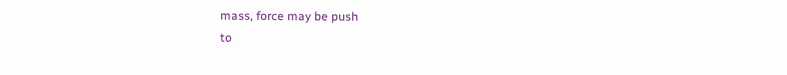mass, force may be push
to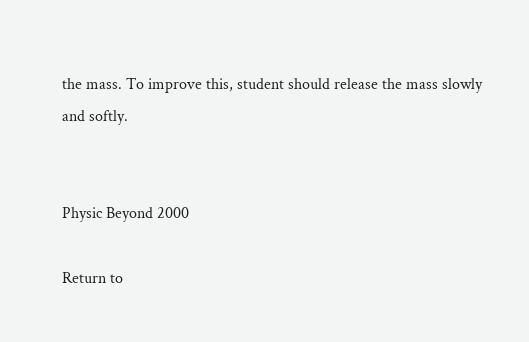the mass. To improve this, student should release the mass slowly
and softly.


Physic Beyond 2000

Return to